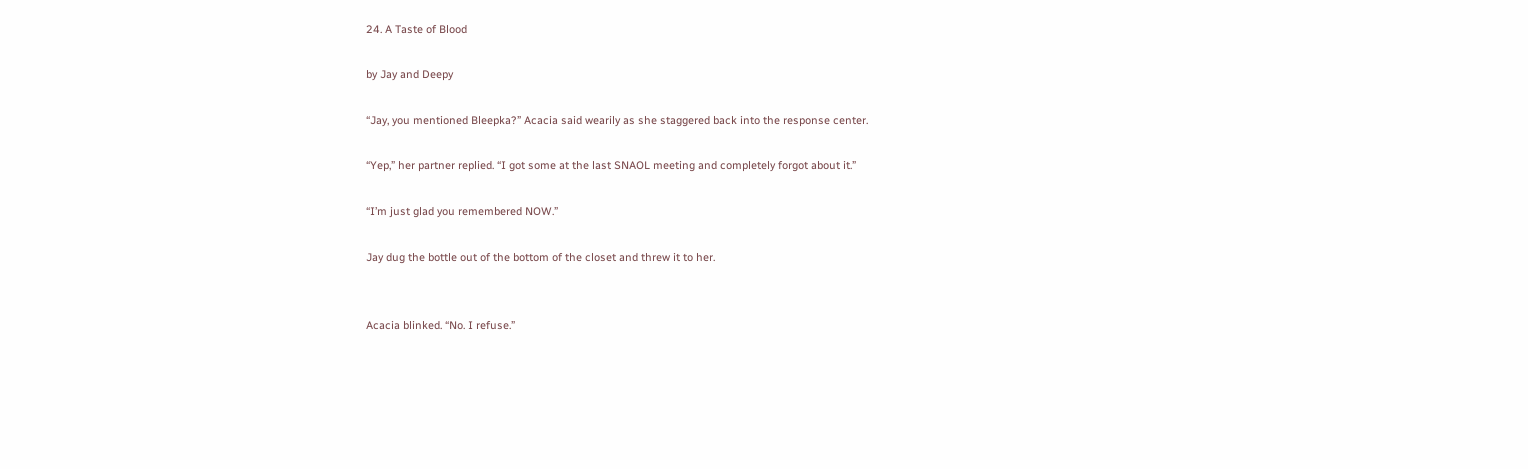24. A Taste of Blood

by Jay and Deepy

“Jay, you mentioned Bleepka?” Acacia said wearily as she staggered back into the response center.

“Yep,” her partner replied. “I got some at the last SNAOL meeting and completely forgot about it.”

“I’m just glad you remembered NOW.”

Jay dug the bottle out of the bottom of the closet and threw it to her.


Acacia blinked. “No. I refuse.”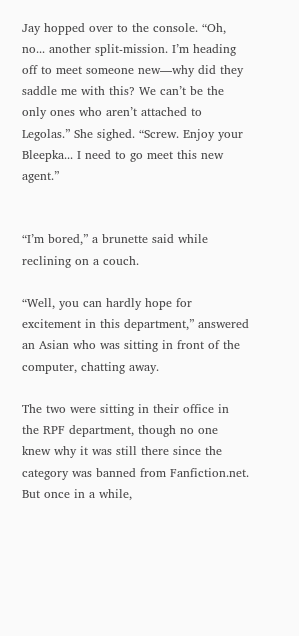Jay hopped over to the console. “Oh, no... another split-mission. I’m heading off to meet someone new—why did they saddle me with this? We can’t be the only ones who aren’t attached to Legolas.” She sighed. “Screw. Enjoy your Bleepka... I need to go meet this new agent.”


“I’m bored,” a brunette said while reclining on a couch.

“Well, you can hardly hope for excitement in this department,” answered an Asian who was sitting in front of the computer, chatting away.

The two were sitting in their office in the RPF department, though no one knew why it was still there since the category was banned from Fanfiction.net. But once in a while,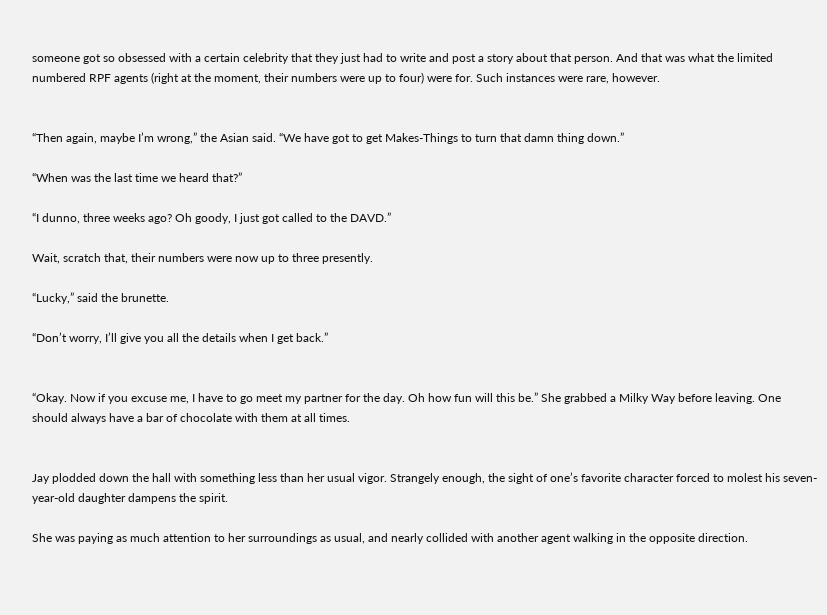someone got so obsessed with a certain celebrity that they just had to write and post a story about that person. And that was what the limited numbered RPF agents (right at the moment, their numbers were up to four) were for. Such instances were rare, however.


“Then again, maybe I’m wrong,” the Asian said. “We have got to get Makes-Things to turn that damn thing down.”

“When was the last time we heard that?”

“I dunno, three weeks ago? Oh goody, I just got called to the DAVD.”

Wait, scratch that, their numbers were now up to three presently.

“Lucky,” said the brunette.

“Don’t worry, I’ll give you all the details when I get back.”


“Okay. Now if you excuse me, I have to go meet my partner for the day. Oh how fun will this be.” She grabbed a Milky Way before leaving. One should always have a bar of chocolate with them at all times.


Jay plodded down the hall with something less than her usual vigor. Strangely enough, the sight of one’s favorite character forced to molest his seven-year-old daughter dampens the spirit.

She was paying as much attention to her surroundings as usual, and nearly collided with another agent walking in the opposite direction.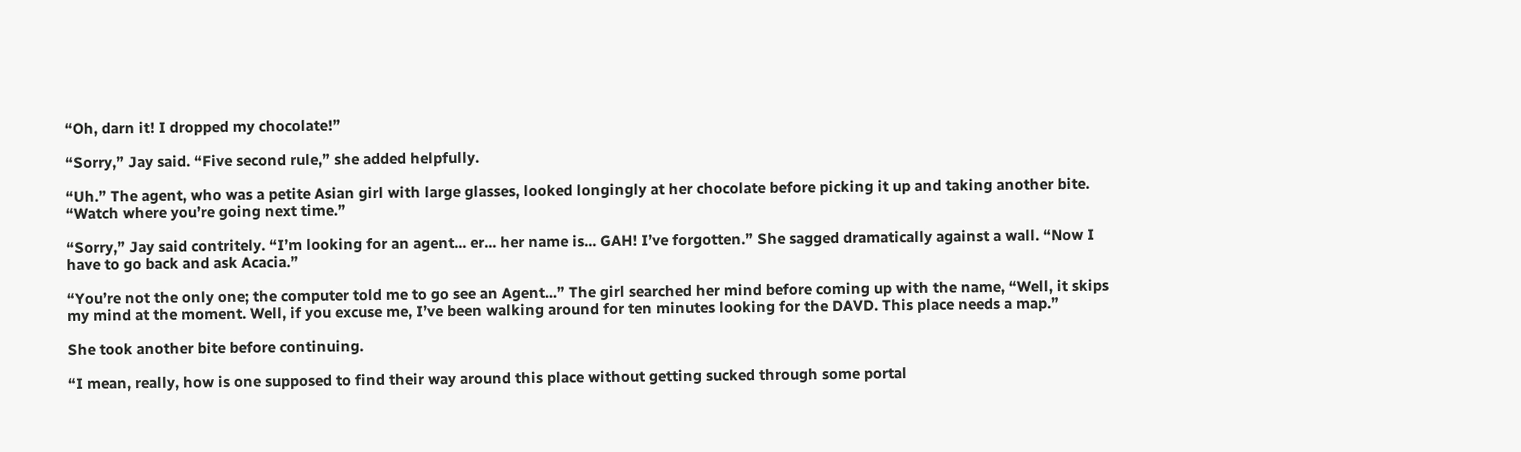“Oh, darn it! I dropped my chocolate!”

“Sorry,” Jay said. “Five second rule,” she added helpfully.

“Uh.” The agent, who was a petite Asian girl with large glasses, looked longingly at her chocolate before picking it up and taking another bite. “Watch where you’re going next time.”

“Sorry,” Jay said contritely. “I’m looking for an agent... er... her name is... GAH! I’ve forgotten.” She sagged dramatically against a wall. “Now I have to go back and ask Acacia.”

“You’re not the only one; the computer told me to go see an Agent...” The girl searched her mind before coming up with the name, “Well, it skips my mind at the moment. Well, if you excuse me, I’ve been walking around for ten minutes looking for the DAVD. This place needs a map.”

She took another bite before continuing.

“I mean, really, how is one supposed to find their way around this place without getting sucked through some portal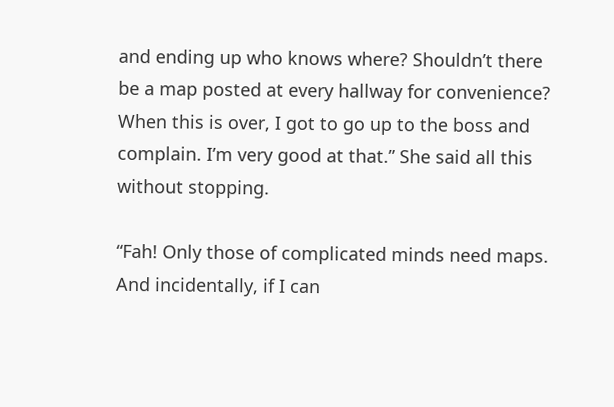and ending up who knows where? Shouldn’t there be a map posted at every hallway for convenience? When this is over, I got to go up to the boss and complain. I’m very good at that.” She said all this without stopping.

“Fah! Only those of complicated minds need maps. And incidentally, if I can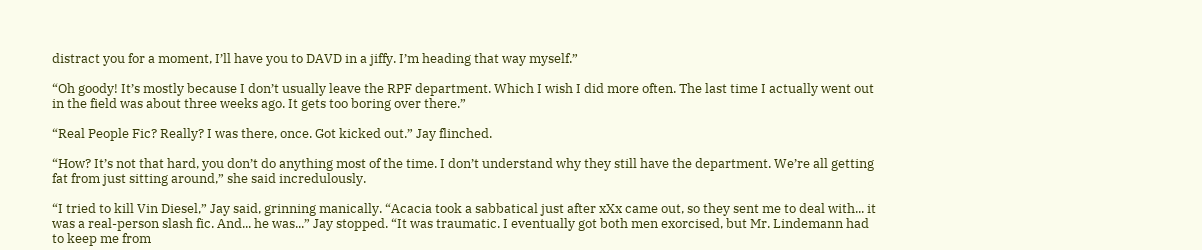distract you for a moment, I’ll have you to DAVD in a jiffy. I’m heading that way myself.”

“Oh goody! It’s mostly because I don’t usually leave the RPF department. Which I wish I did more often. The last time I actually went out in the field was about three weeks ago. It gets too boring over there.”

“Real People Fic? Really? I was there, once. Got kicked out.” Jay flinched.

“How? It’s not that hard, you don’t do anything most of the time. I don’t understand why they still have the department. We’re all getting fat from just sitting around,” she said incredulously.

“I tried to kill Vin Diesel,” Jay said, grinning manically. “Acacia took a sabbatical just after xXx came out, so they sent me to deal with... it was a real-person slash fic. And... he was...” Jay stopped. “It was traumatic. I eventually got both men exorcised, but Mr. Lindemann had to keep me from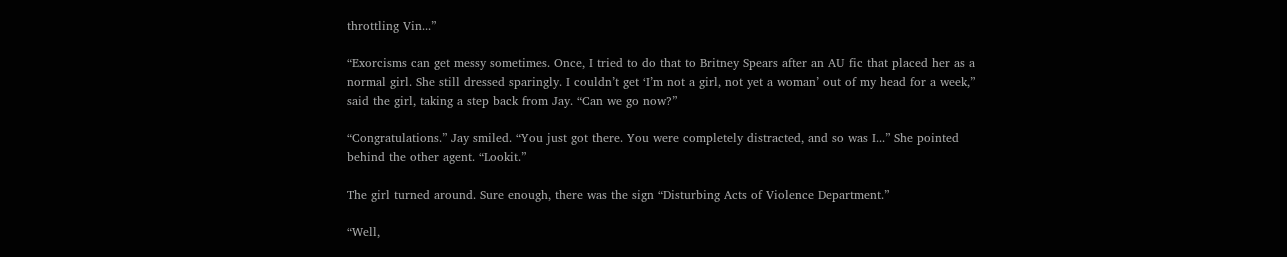throttling Vin...”

“Exorcisms can get messy sometimes. Once, I tried to do that to Britney Spears after an AU fic that placed her as a normal girl. She still dressed sparingly. I couldn’t get ‘I’m not a girl, not yet a woman’ out of my head for a week,” said the girl, taking a step back from Jay. “Can we go now?”

“Congratulations.” Jay smiled. “You just got there. You were completely distracted, and so was I...” She pointed behind the other agent. “Lookit.”

The girl turned around. Sure enough, there was the sign “Disturbing Acts of Violence Department.”

“Well,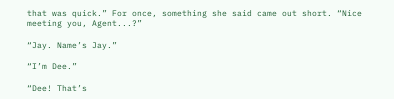that was quick.” For once, something she said came out short. “Nice meeting you, Agent...?”

“Jay. Name’s Jay.”

“I’m Dee.”

“Dee! That’s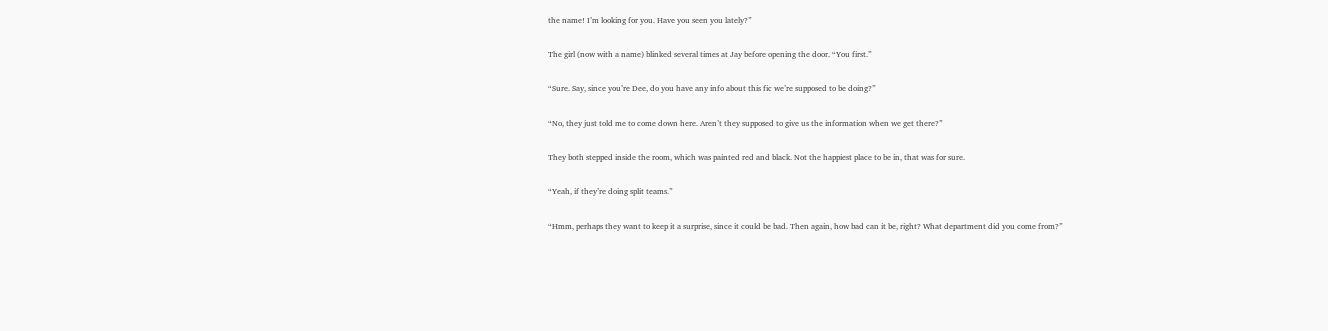the name! I’m looking for you. Have you seen you lately?”

The girl (now with a name) blinked several times at Jay before opening the door. “You first.”

“Sure. Say, since you’re Dee, do you have any info about this fic we’re supposed to be doing?”

“No, they just told me to come down here. Aren’t they supposed to give us the information when we get there?”

They both stepped inside the room, which was painted red and black. Not the happiest place to be in, that was for sure.

“Yeah, if they’re doing split teams.”

“Hmm, perhaps they want to keep it a surprise, since it could be bad. Then again, how bad can it be, right? What department did you come from?”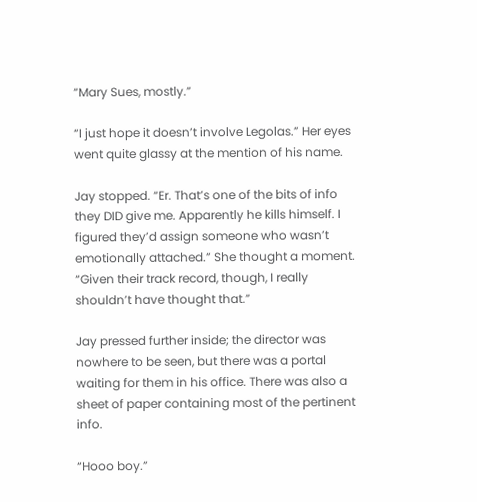“Mary Sues, mostly.”

“I just hope it doesn’t involve Legolas.” Her eyes went quite glassy at the mention of his name.

Jay stopped. “Er. That’s one of the bits of info they DID give me. Apparently he kills himself. I figured they’d assign someone who wasn’t emotionally attached.” She thought a moment. “Given their track record, though, I really shouldn’t have thought that.”

Jay pressed further inside; the director was nowhere to be seen, but there was a portal waiting for them in his office. There was also a sheet of paper containing most of the pertinent info.

“Hooo boy.”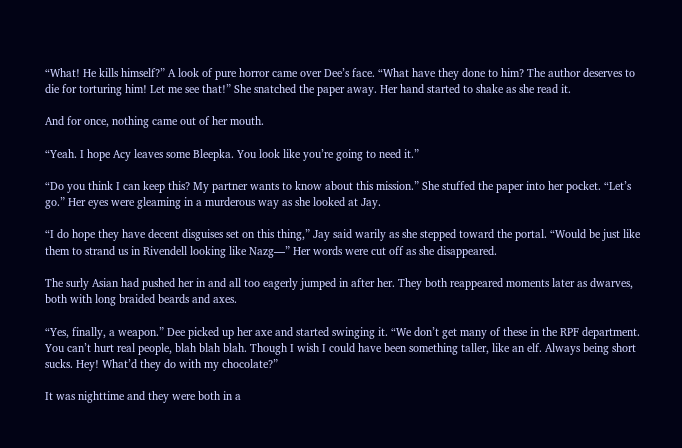“What! He kills himself?” A look of pure horror came over Dee’s face. “What have they done to him? The author deserves to die for torturing him! Let me see that!” She snatched the paper away. Her hand started to shake as she read it.

And for once, nothing came out of her mouth.

“Yeah. I hope Acy leaves some Bleepka. You look like you’re going to need it.”

“Do you think I can keep this? My partner wants to know about this mission.” She stuffed the paper into her pocket. “Let’s go.” Her eyes were gleaming in a murderous way as she looked at Jay.

“I do hope they have decent disguises set on this thing,” Jay said warily as she stepped toward the portal. “Would be just like them to strand us in Rivendell looking like Nazg—” Her words were cut off as she disappeared.

The surly Asian had pushed her in and all too eagerly jumped in after her. They both reappeared moments later as dwarves, both with long braided beards and axes.

“Yes, finally, a weapon.” Dee picked up her axe and started swinging it. “We don’t get many of these in the RPF department. You can’t hurt real people, blah blah blah. Though I wish I could have been something taller, like an elf. Always being short sucks. Hey! What’d they do with my chocolate?”

It was nighttime and they were both in a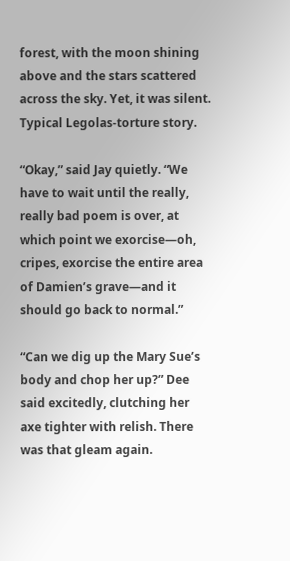forest, with the moon shining above and the stars scattered across the sky. Yet, it was silent. Typical Legolas-torture story.

“Okay,” said Jay quietly. “We have to wait until the really, really bad poem is over, at which point we exorcise—oh, cripes, exorcise the entire area of Damien’s grave—and it should go back to normal.”

“Can we dig up the Mary Sue’s body and chop her up?” Dee said excitedly, clutching her axe tighter with relish. There was that gleam again.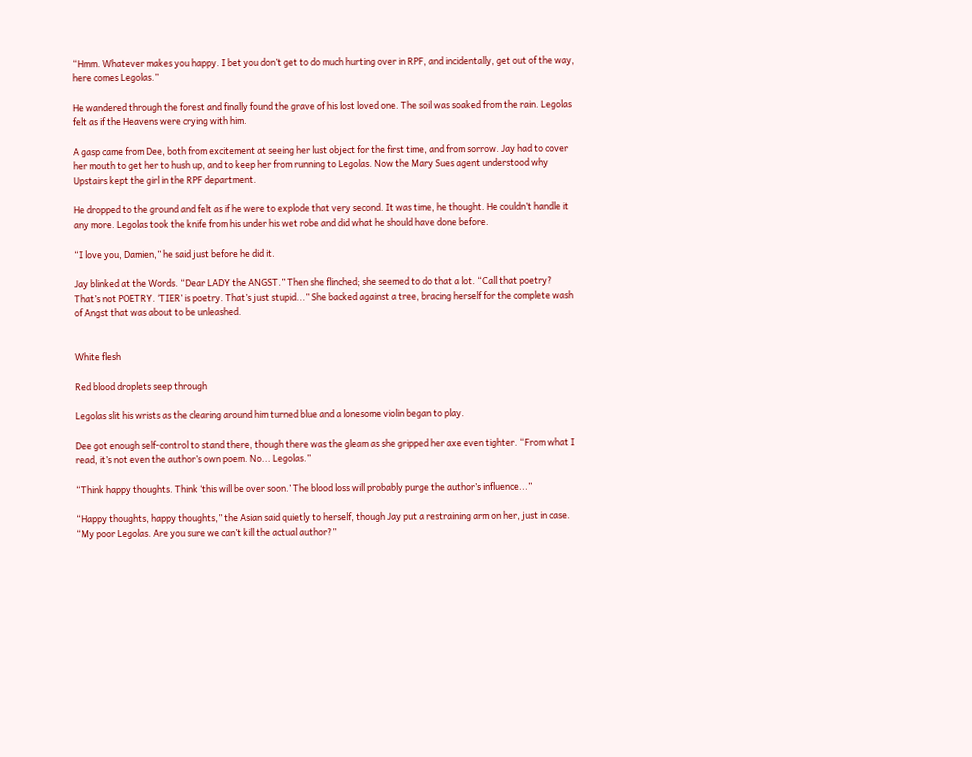“Hmm. Whatever makes you happy. I bet you don’t get to do much hurting over in RPF, and incidentally, get out of the way, here comes Legolas.”

He wandered through the forest and finally found the grave of his lost loved one. The soil was soaked from the rain. Legolas felt as if the Heavens were crying with him.

A gasp came from Dee, both from excitement at seeing her lust object for the first time, and from sorrow. Jay had to cover her mouth to get her to hush up, and to keep her from running to Legolas. Now the Mary Sues agent understood why Upstairs kept the girl in the RPF department.

He dropped to the ground and felt as if he were to explode that very second. It was time, he thought. He couldn’t handle it any more. Legolas took the knife from his under his wet robe and did what he should have done before.

“I love you, Damien,” he said just before he did it.

Jay blinked at the Words. “Dear LADY the ANGST.” Then she flinched; she seemed to do that a lot. “Call that poetry? That’s not POETRY. ‘TIER’ is poetry. That’s just stupid...” She backed against a tree, bracing herself for the complete wash of Angst that was about to be unleashed.


White flesh

Red blood droplets seep through

Legolas slit his wrists as the clearing around him turned blue and a lonesome violin began to play.

Dee got enough self-control to stand there, though there was the gleam as she gripped her axe even tighter. “From what I read, it’s not even the author’s own poem. No... Legolas.”

“Think happy thoughts. Think ‘this will be over soon.’ The blood loss will probably purge the author’s influence...”

“Happy thoughts, happy thoughts,” the Asian said quietly to herself, though Jay put a restraining arm on her, just in case. “My poor Legolas. Are you sure we can’t kill the actual author?”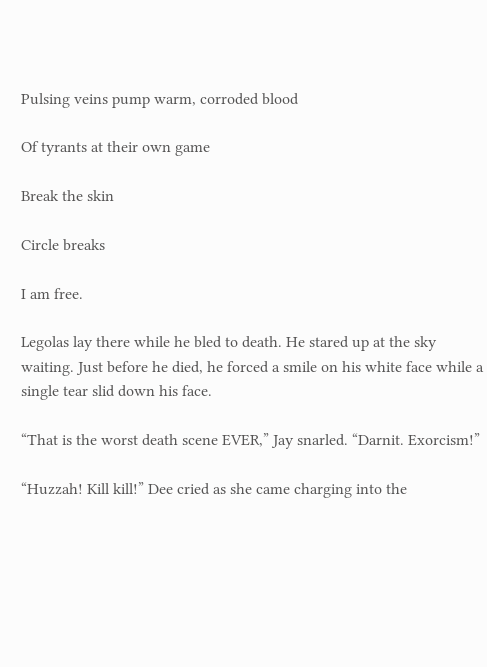Pulsing veins pump warm, corroded blood

Of tyrants at their own game

Break the skin

Circle breaks

I am free.

Legolas lay there while he bled to death. He stared up at the sky waiting. Just before he died, he forced a smile on his white face while a single tear slid down his face.

“That is the worst death scene EVER,” Jay snarled. “Darnit. Exorcism!”

“Huzzah! Kill kill!” Dee cried as she came charging into the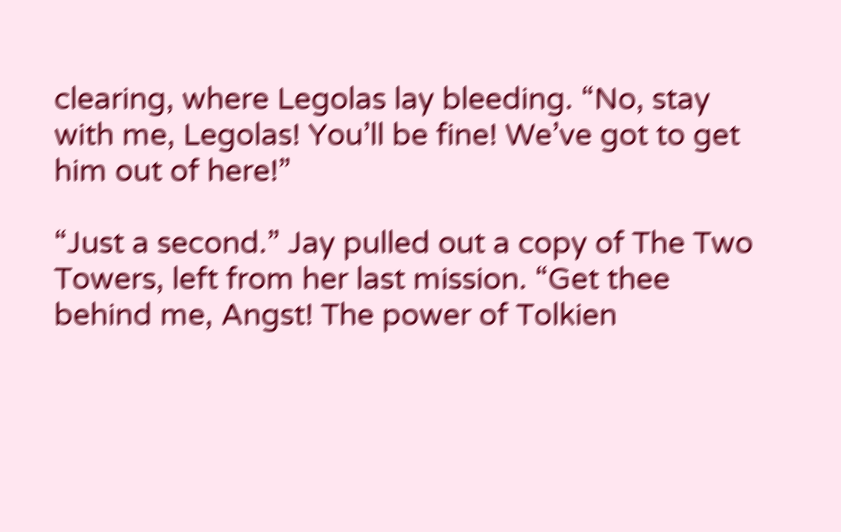clearing, where Legolas lay bleeding. “No, stay with me, Legolas! You’ll be fine! We’ve got to get him out of here!”

“Just a second.” Jay pulled out a copy of The Two Towers, left from her last mission. “Get thee behind me, Angst! The power of Tolkien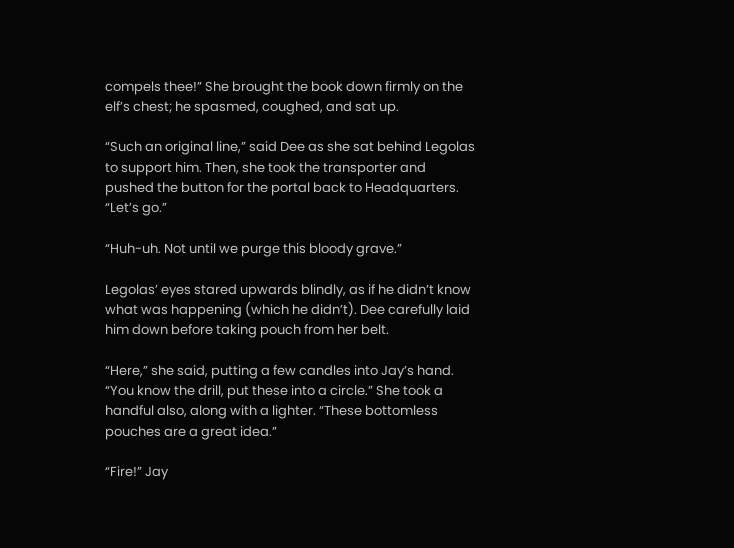compels thee!” She brought the book down firmly on the elf’s chest; he spasmed, coughed, and sat up.

“Such an original line,” said Dee as she sat behind Legolas to support him. Then, she took the transporter and pushed the button for the portal back to Headquarters. “Let’s go.”

“Huh-uh. Not until we purge this bloody grave.”

Legolas’ eyes stared upwards blindly, as if he didn’t know what was happening (which he didn’t). Dee carefully laid him down before taking pouch from her belt.

“Here,” she said, putting a few candles into Jay’s hand. “You know the drill, put these into a circle.” She took a handful also, along with a lighter. “These bottomless pouches are a great idea.”

“Fire!” Jay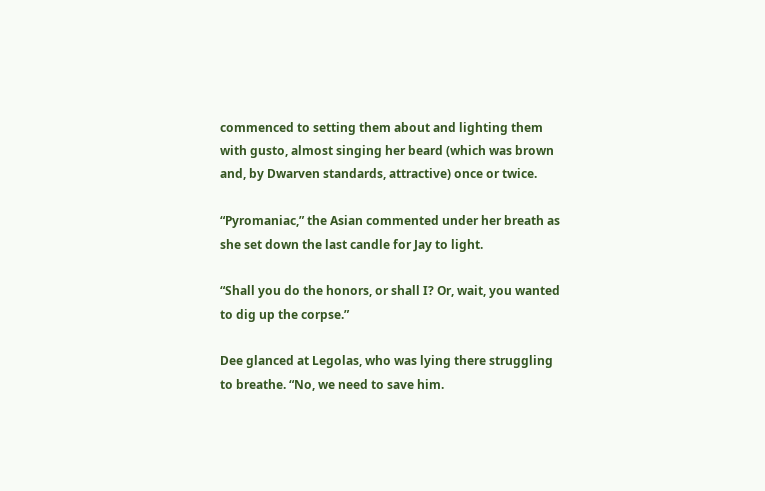commenced to setting them about and lighting them with gusto, almost singing her beard (which was brown and, by Dwarven standards, attractive) once or twice.

“Pyromaniac,” the Asian commented under her breath as she set down the last candle for Jay to light.

“Shall you do the honors, or shall I? Or, wait, you wanted to dig up the corpse.”

Dee glanced at Legolas, who was lying there struggling to breathe. “No, we need to save him.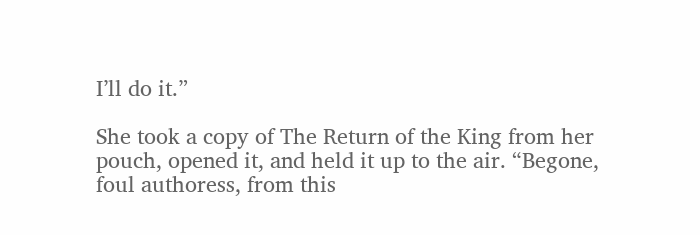I’ll do it.”

She took a copy of The Return of the King from her pouch, opened it, and held it up to the air. “Begone, foul authoress, from this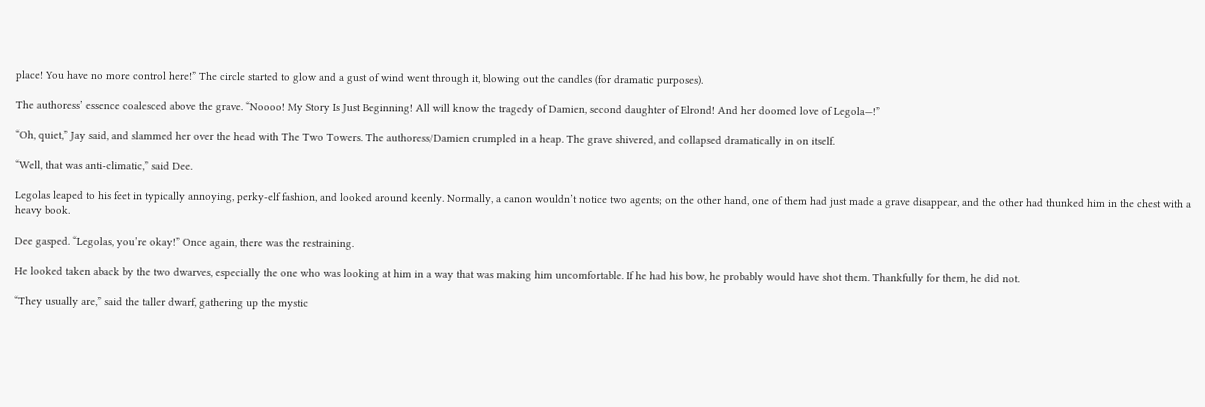place! You have no more control here!” The circle started to glow and a gust of wind went through it, blowing out the candles (for dramatic purposes).

The authoress’ essence coalesced above the grave. “Noooo! My Story Is Just Beginning! All will know the tragedy of Damien, second daughter of Elrond! And her doomed love of Legola—!”

“Oh, quiet,” Jay said, and slammed her over the head with The Two Towers. The authoress/Damien crumpled in a heap. The grave shivered, and collapsed dramatically in on itself.

“Well, that was anti-climatic,” said Dee.

Legolas leaped to his feet in typically annoying, perky-elf fashion, and looked around keenly. Normally, a canon wouldn’t notice two agents; on the other hand, one of them had just made a grave disappear, and the other had thunked him in the chest with a heavy book.

Dee gasped. “Legolas, you’re okay!” Once again, there was the restraining.

He looked taken aback by the two dwarves, especially the one who was looking at him in a way that was making him uncomfortable. If he had his bow, he probably would have shot them. Thankfully for them, he did not.

“They usually are,” said the taller dwarf, gathering up the mystic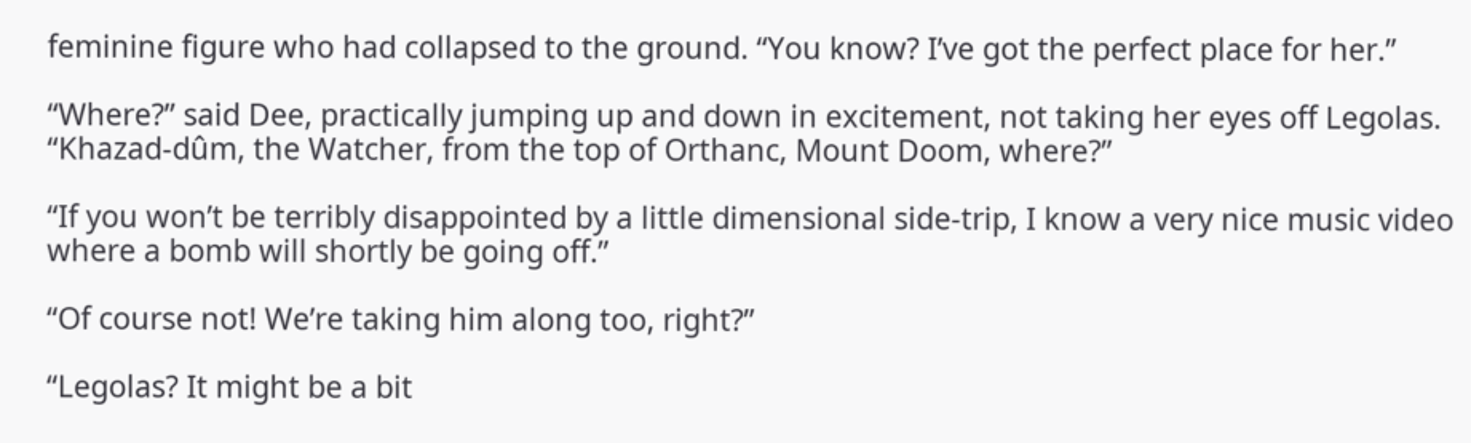feminine figure who had collapsed to the ground. “You know? I’ve got the perfect place for her.”

“Where?” said Dee, practically jumping up and down in excitement, not taking her eyes off Legolas. “Khazad-dûm, the Watcher, from the top of Orthanc, Mount Doom, where?”

“If you won’t be terribly disappointed by a little dimensional side-trip, I know a very nice music video where a bomb will shortly be going off.”

“Of course not! We’re taking him along too, right?”

“Legolas? It might be a bit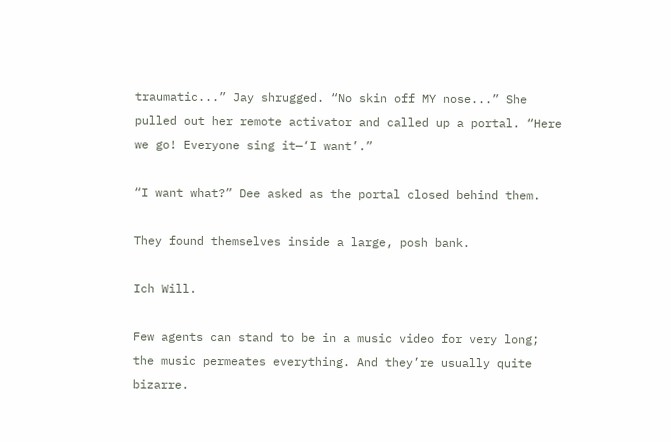traumatic...” Jay shrugged. “No skin off MY nose...” She pulled out her remote activator and called up a portal. “Here we go! Everyone sing it—‘I want’.”

“I want what?” Dee asked as the portal closed behind them.

They found themselves inside a large, posh bank.

Ich Will.

Few agents can stand to be in a music video for very long; the music permeates everything. And they’re usually quite bizarre.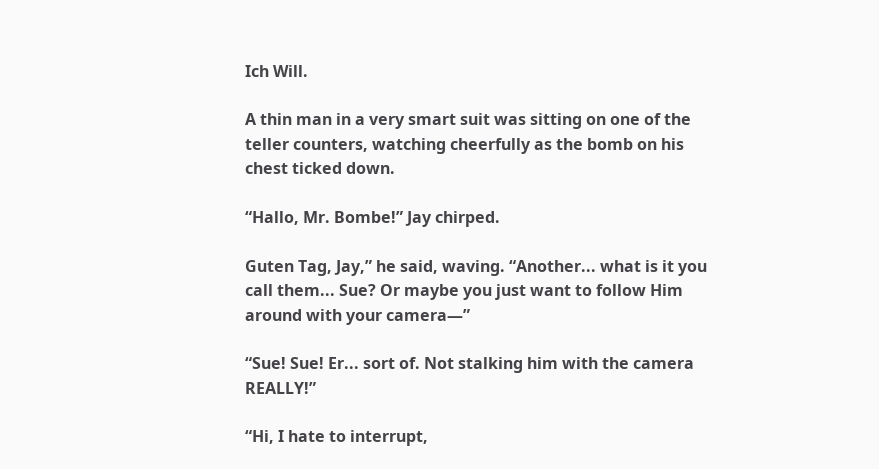Ich Will.

A thin man in a very smart suit was sitting on one of the teller counters, watching cheerfully as the bomb on his chest ticked down.

“Hallo, Mr. Bombe!” Jay chirped.

Guten Tag, Jay,” he said, waving. “Another... what is it you call them... Sue? Or maybe you just want to follow Him around with your camera—”

“Sue! Sue! Er... sort of. Not stalking him with the camera REALLY!”

“Hi, I hate to interrupt,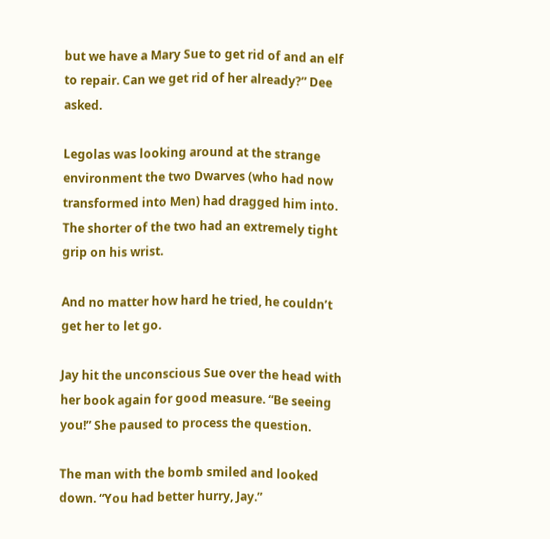but we have a Mary Sue to get rid of and an elf to repair. Can we get rid of her already?” Dee asked.

Legolas was looking around at the strange environment the two Dwarves (who had now transformed into Men) had dragged him into. The shorter of the two had an extremely tight grip on his wrist.

And no matter how hard he tried, he couldn’t get her to let go.

Jay hit the unconscious Sue over the head with her book again for good measure. “Be seeing you!” She paused to process the question.

The man with the bomb smiled and looked down. “You had better hurry, Jay.”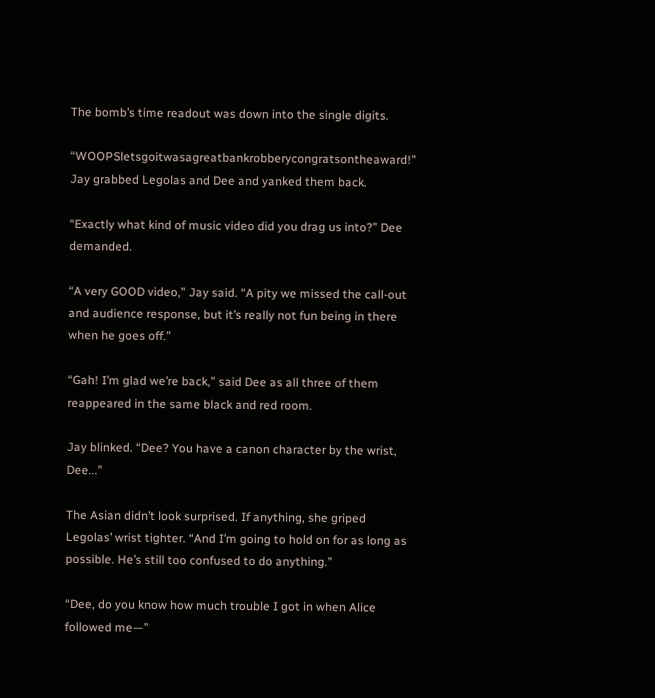The bomb’s time readout was down into the single digits.

“WOOPSletsgoitwasagreatbankrobberycongratsontheaward!” Jay grabbed Legolas and Dee and yanked them back.

“Exactly what kind of music video did you drag us into?” Dee demanded.

“A very GOOD video,” Jay said. “A pity we missed the call-out and audience response, but it’s really not fun being in there when he goes off.”

“Gah! I’m glad we’re back,” said Dee as all three of them reappeared in the same black and red room.

Jay blinked. “Dee? You have a canon character by the wrist, Dee...”

The Asian didn’t look surprised. If anything, she griped Legolas’ wrist tighter. “And I’m going to hold on for as long as possible. He’s still too confused to do anything.”

“Dee, do you know how much trouble I got in when Alice followed me—”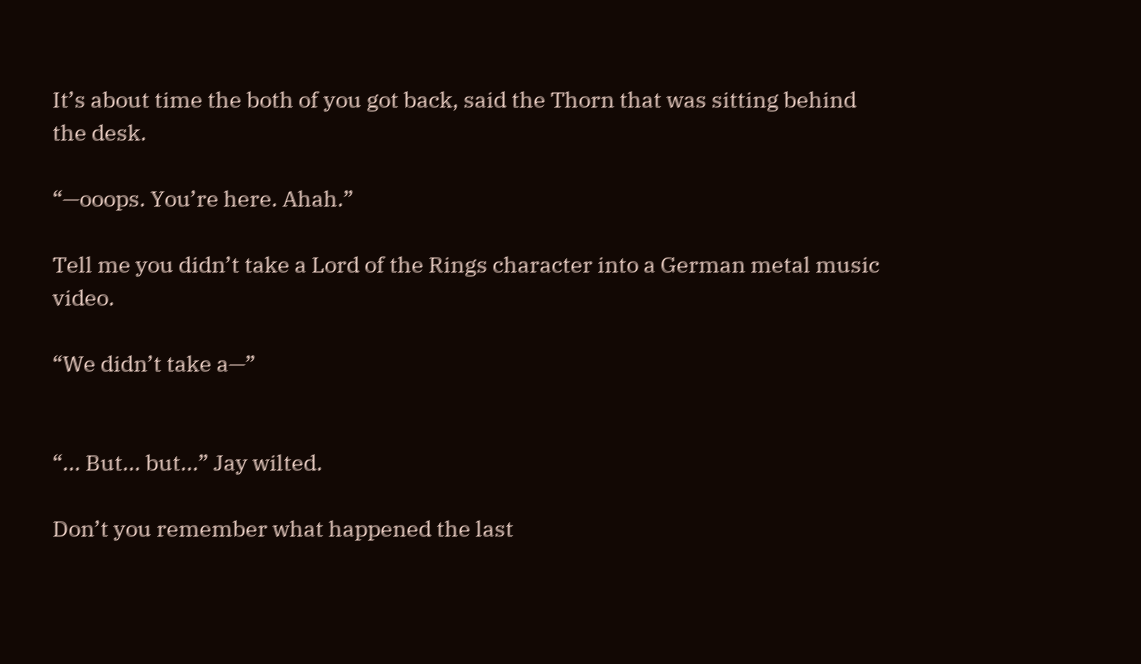It’s about time the both of you got back, said the Thorn that was sitting behind the desk.

“—ooops. You’re here. Ahah.”

Tell me you didn’t take a Lord of the Rings character into a German metal music video.

“We didn’t take a—”


“... But... but...” Jay wilted.

Don’t you remember what happened the last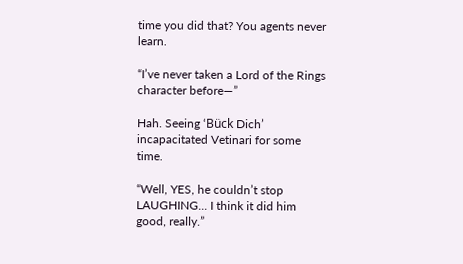time you did that? You agents never learn.

“I’ve never taken a Lord of the Rings character before—”

Hah. Seeing ‘Bück Dich’ incapacitated Vetinari for some time.

“Well, YES, he couldn’t stop LAUGHING... I think it did him good, really.”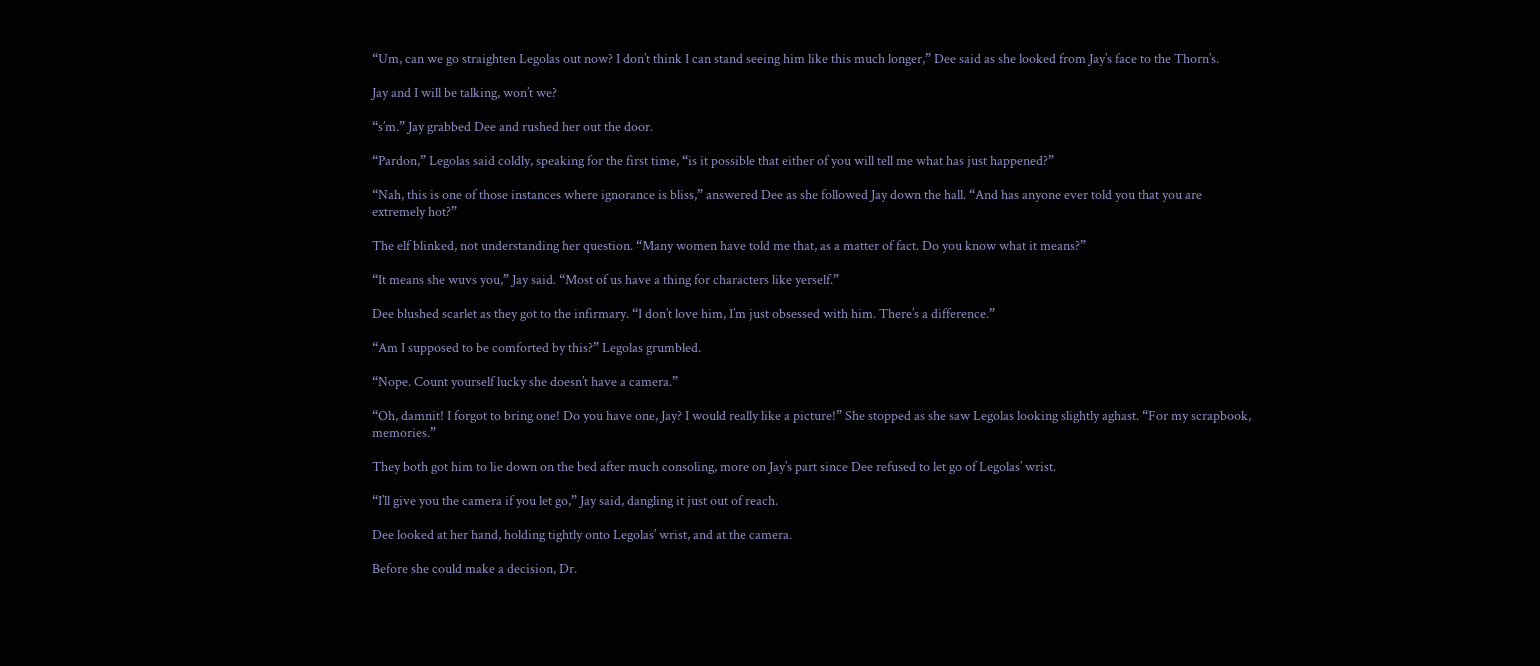“Um, can we go straighten Legolas out now? I don’t think I can stand seeing him like this much longer,” Dee said as she looked from Jay’s face to the Thorn’s.

Jay and I will be talking, won’t we?

“s’m.” Jay grabbed Dee and rushed her out the door.

“Pardon,” Legolas said coldly, speaking for the first time, “is it possible that either of you will tell me what has just happened?”

“Nah, this is one of those instances where ignorance is bliss,” answered Dee as she followed Jay down the hall. “And has anyone ever told you that you are extremely hot?”

The elf blinked, not understanding her question. “Many women have told me that, as a matter of fact. Do you know what it means?”

“It means she wuvs you,” Jay said. “Most of us have a thing for characters like yerself.”

Dee blushed scarlet as they got to the infirmary. “I don’t love him, I’m just obsessed with him. There’s a difference.”

“Am I supposed to be comforted by this?” Legolas grumbled.

“Nope. Count yourself lucky she doesn’t have a camera.”

“Oh, damnit! I forgot to bring one! Do you have one, Jay? I would really like a picture!” She stopped as she saw Legolas looking slightly aghast. “For my scrapbook, memories.”

They both got him to lie down on the bed after much consoling, more on Jay’s part since Dee refused to let go of Legolas’ wrist.

“I’ll give you the camera if you let go,” Jay said, dangling it just out of reach.

Dee looked at her hand, holding tightly onto Legolas’ wrist, and at the camera.

Before she could make a decision, Dr.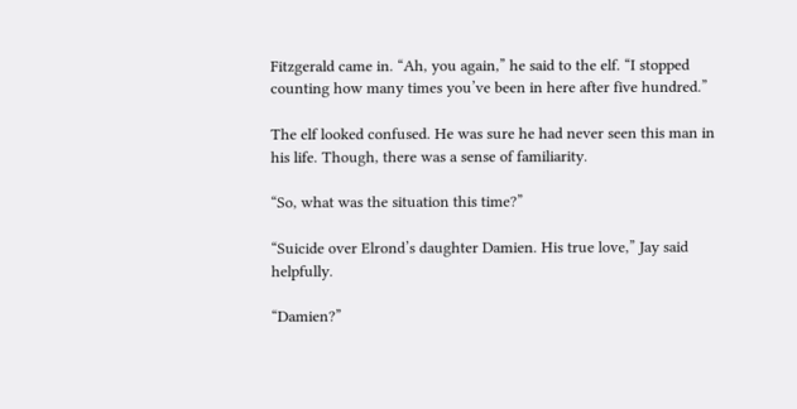Fitzgerald came in. “Ah, you again,” he said to the elf. “I stopped counting how many times you’ve been in here after five hundred.”

The elf looked confused. He was sure he had never seen this man in his life. Though, there was a sense of familiarity.

“So, what was the situation this time?”

“Suicide over Elrond’s daughter Damien. His true love,” Jay said helpfully.

“Damien?”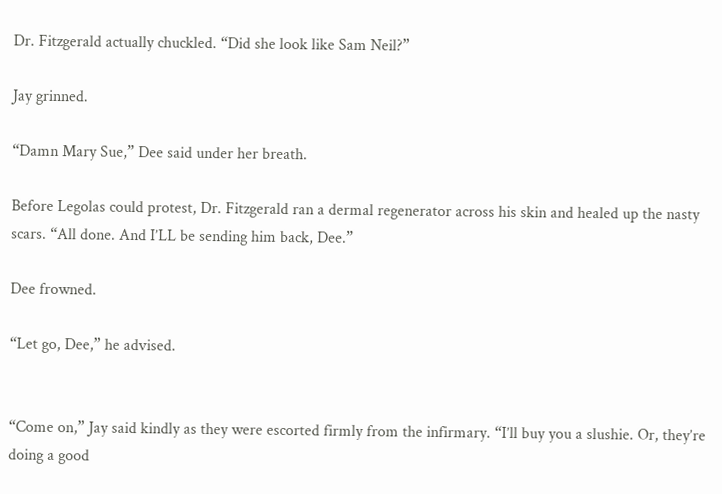Dr. Fitzgerald actually chuckled. “Did she look like Sam Neil?”

Jay grinned.

“Damn Mary Sue,” Dee said under her breath.

Before Legolas could protest, Dr. Fitzgerald ran a dermal regenerator across his skin and healed up the nasty scars. “All done. And I’LL be sending him back, Dee.”

Dee frowned.

“Let go, Dee,” he advised.


“Come on,” Jay said kindly as they were escorted firmly from the infirmary. “I’ll buy you a slushie. Or, they’re doing a good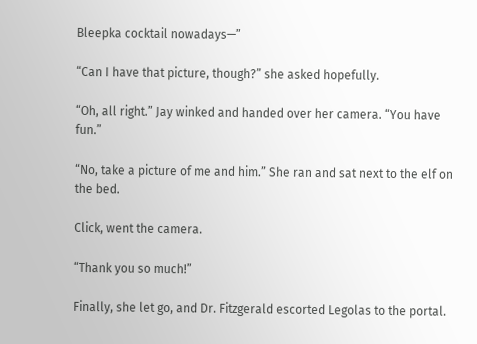Bleepka cocktail nowadays—”

“Can I have that picture, though?” she asked hopefully.

“Oh, all right.” Jay winked and handed over her camera. “You have fun.”

“No, take a picture of me and him.” She ran and sat next to the elf on the bed.

Click, went the camera.

“Thank you so much!”

Finally, she let go, and Dr. Fitzgerald escorted Legolas to the portal.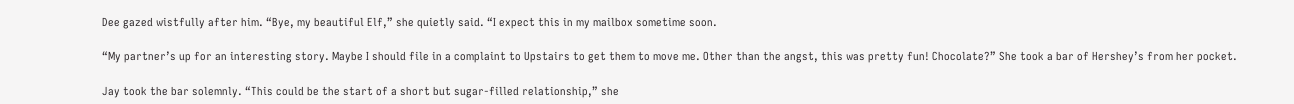Dee gazed wistfully after him. “Bye, my beautiful Elf,” she quietly said. “I expect this in my mailbox sometime soon.

“My partner’s up for an interesting story. Maybe I should file in a complaint to Upstairs to get them to move me. Other than the angst, this was pretty fun! Chocolate?” She took a bar of Hershey’s from her pocket.

Jay took the bar solemnly. “This could be the start of a short but sugar-filled relationship,” she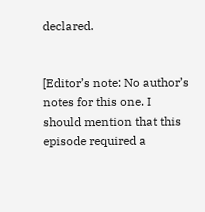declared.


[Editor’s note: No author’s notes for this one. I should mention that this episode required a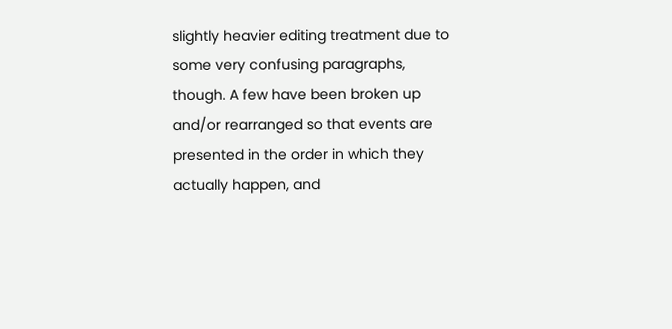slightly heavier editing treatment due to some very confusing paragraphs, though. A few have been broken up and/or rearranged so that events are presented in the order in which they actually happen, and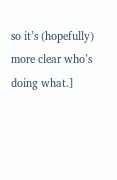so it’s (hopefully) more clear who’s doing what.]